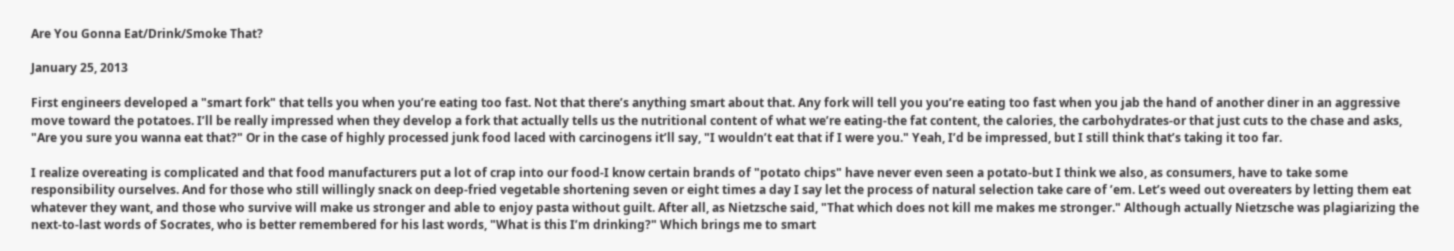Are You Gonna Eat/Drink/Smoke That?

January 25, 2013

First engineers developed a "smart fork" that tells you when you’re eating too fast. Not that there’s anything smart about that. Any fork will tell you you’re eating too fast when you jab the hand of another diner in an aggressive move toward the potatoes. I’ll be really impressed when they develop a fork that actually tells us the nutritional content of what we’re eating-the fat content, the calories, the carbohydrates-or that just cuts to the chase and asks, "Are you sure you wanna eat that?" Or in the case of highly processed junk food laced with carcinogens it’ll say, "I wouldn’t eat that if I were you." Yeah, I’d be impressed, but I still think that’s taking it too far.

I realize overeating is complicated and that food manufacturers put a lot of crap into our food-I know certain brands of "potato chips" have never even seen a potato-but I think we also, as consumers, have to take some responsibility ourselves. And for those who still willingly snack on deep-fried vegetable shortening seven or eight times a day I say let the process of natural selection take care of ’em. Let’s weed out overeaters by letting them eat whatever they want, and those who survive will make us stronger and able to enjoy pasta without guilt. After all, as Nietzsche said, "That which does not kill me makes me stronger." Although actually Nietzsche was plagiarizing the next-to-last words of Socrates, who is better remembered for his last words, "What is this I’m drinking?" Which brings me to smart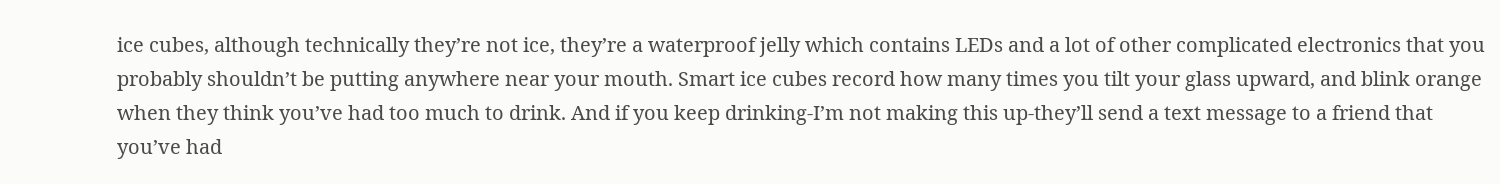ice cubes, although technically they’re not ice, they’re a waterproof jelly which contains LEDs and a lot of other complicated electronics that you probably shouldn’t be putting anywhere near your mouth. Smart ice cubes record how many times you tilt your glass upward, and blink orange when they think you’ve had too much to drink. And if you keep drinking-I’m not making this up-they’ll send a text message to a friend that you’ve had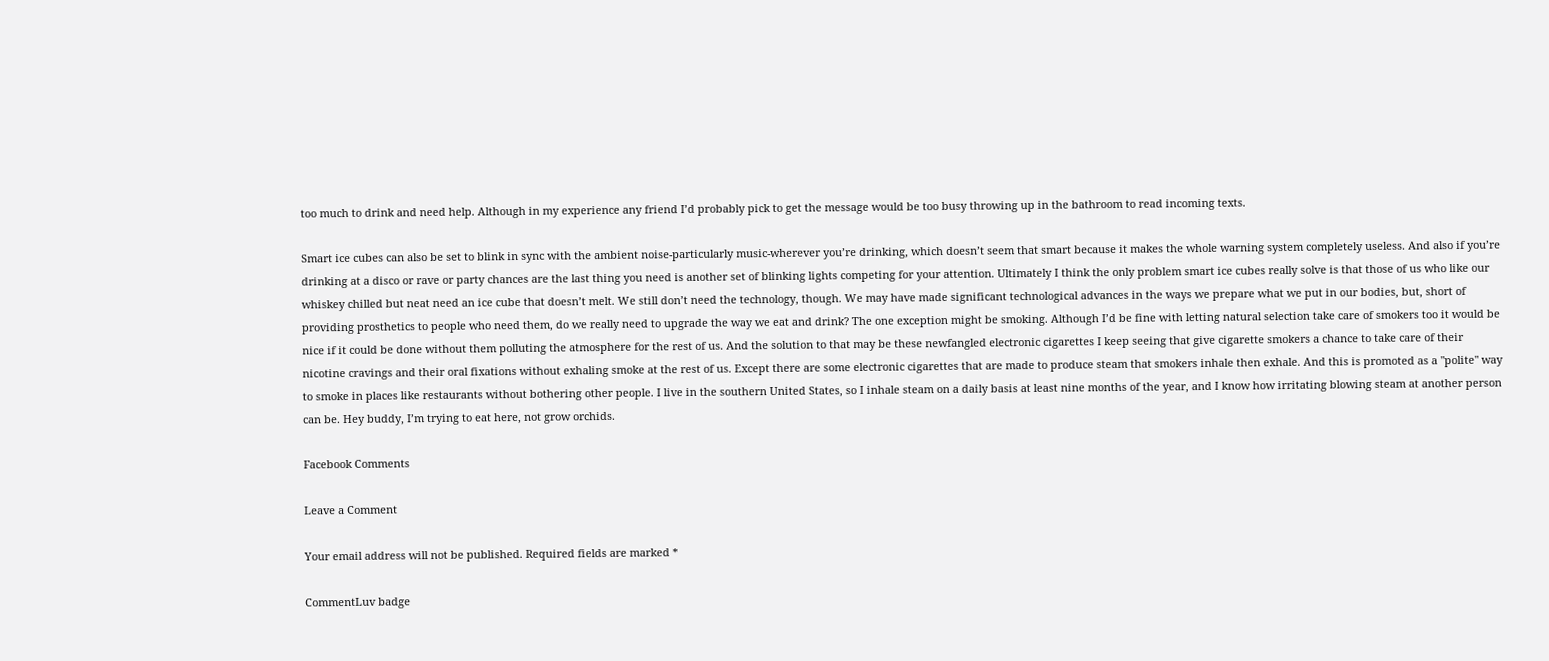too much to drink and need help. Although in my experience any friend I’d probably pick to get the message would be too busy throwing up in the bathroom to read incoming texts.

Smart ice cubes can also be set to blink in sync with the ambient noise-particularly music-wherever you’re drinking, which doesn’t seem that smart because it makes the whole warning system completely useless. And also if you’re drinking at a disco or rave or party chances are the last thing you need is another set of blinking lights competing for your attention. Ultimately I think the only problem smart ice cubes really solve is that those of us who like our whiskey chilled but neat need an ice cube that doesn’t melt. We still don’t need the technology, though. We may have made significant technological advances in the ways we prepare what we put in our bodies, but, short of providing prosthetics to people who need them, do we really need to upgrade the way we eat and drink? The one exception might be smoking. Although I’d be fine with letting natural selection take care of smokers too it would be nice if it could be done without them polluting the atmosphere for the rest of us. And the solution to that may be these newfangled electronic cigarettes I keep seeing that give cigarette smokers a chance to take care of their nicotine cravings and their oral fixations without exhaling smoke at the rest of us. Except there are some electronic cigarettes that are made to produce steam that smokers inhale then exhale. And this is promoted as a "polite" way to smoke in places like restaurants without bothering other people. I live in the southern United States, so I inhale steam on a daily basis at least nine months of the year, and I know how irritating blowing steam at another person can be. Hey buddy, I’m trying to eat here, not grow orchids.

Facebook Comments

Leave a Comment

Your email address will not be published. Required fields are marked *

CommentLuv badge